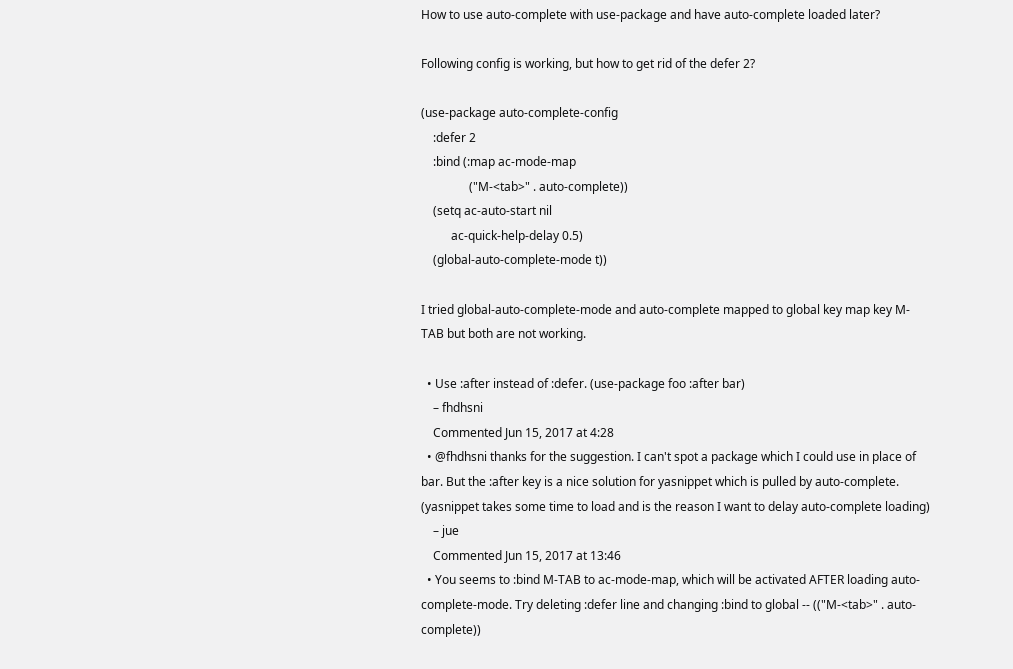How to use auto-complete with use-package and have auto-complete loaded later?

Following config is working, but how to get rid of the defer 2?

(use-package auto-complete-config
    :defer 2
    :bind (:map ac-mode-map
                ("M-<tab>" . auto-complete))
    (setq ac-auto-start nil
          ac-quick-help-delay 0.5)
    (global-auto-complete-mode t))

I tried global-auto-complete-mode and auto-complete mapped to global key map key M-TAB but both are not working.

  • Use :after instead of :defer. (use-package foo :after bar)
    – fhdhsni
    Commented Jun 15, 2017 at 4:28
  • @fhdhsni thanks for the suggestion. I can't spot a package which I could use in place of bar. But the :after key is a nice solution for yasnippet which is pulled by auto-complete. (yasnippet takes some time to load and is the reason I want to delay auto-complete loading)
    – jue
    Commented Jun 15, 2017 at 13:46
  • You seems to :bind M-TAB to ac-mode-map, which will be activated AFTER loading auto-complete-mode. Try deleting :defer line and changing :bind to global -- (("M-<tab>" . auto-complete))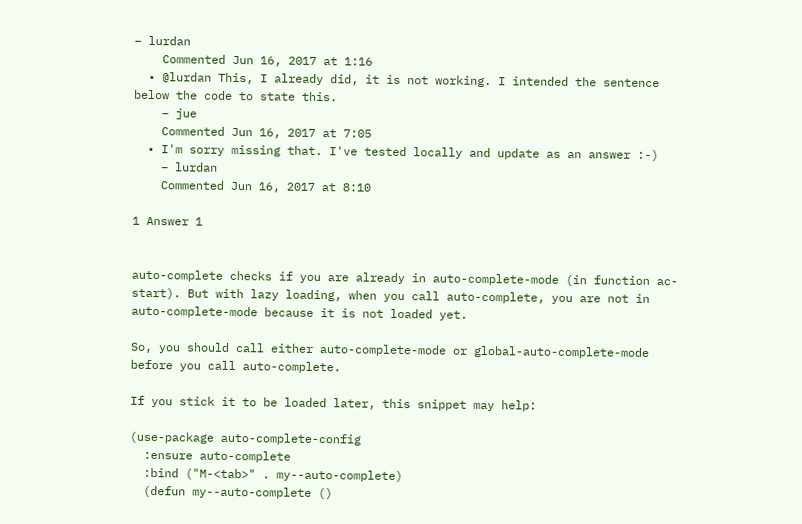– lurdan
    Commented Jun 16, 2017 at 1:16
  • @lurdan This, I already did, it is not working. I intended the sentence below the code to state this.
    – jue
    Commented Jun 16, 2017 at 7:05
  • I'm sorry missing that. I've tested locally and update as an answer :-)
    – lurdan
    Commented Jun 16, 2017 at 8:10

1 Answer 1


auto-complete checks if you are already in auto-complete-mode (in function ac-start). But with lazy loading, when you call auto-complete, you are not in auto-complete-mode because it is not loaded yet.

So, you should call either auto-complete-mode or global-auto-complete-mode before you call auto-complete.

If you stick it to be loaded later, this snippet may help:

(use-package auto-complete-config
  :ensure auto-complete
  :bind ("M-<tab>" . my--auto-complete)
  (defun my--auto-complete ()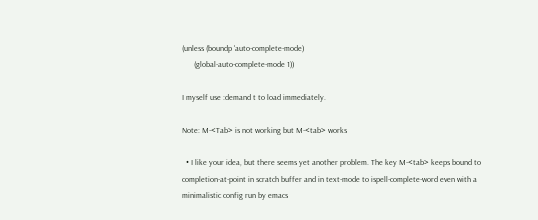(unless (boundp 'auto-complete-mode)
      (global-auto-complete-mode 1))

I myself use :demand t to load immediately.

Note: M-<Tab> is not working but M-<tab> works

  • I like your idea, but there seems yet another problem. The key M-<tab> keeps bound to completion-at-point in scratch buffer and in text-mode to ispell-complete-word even with a minimalistic config run by emacs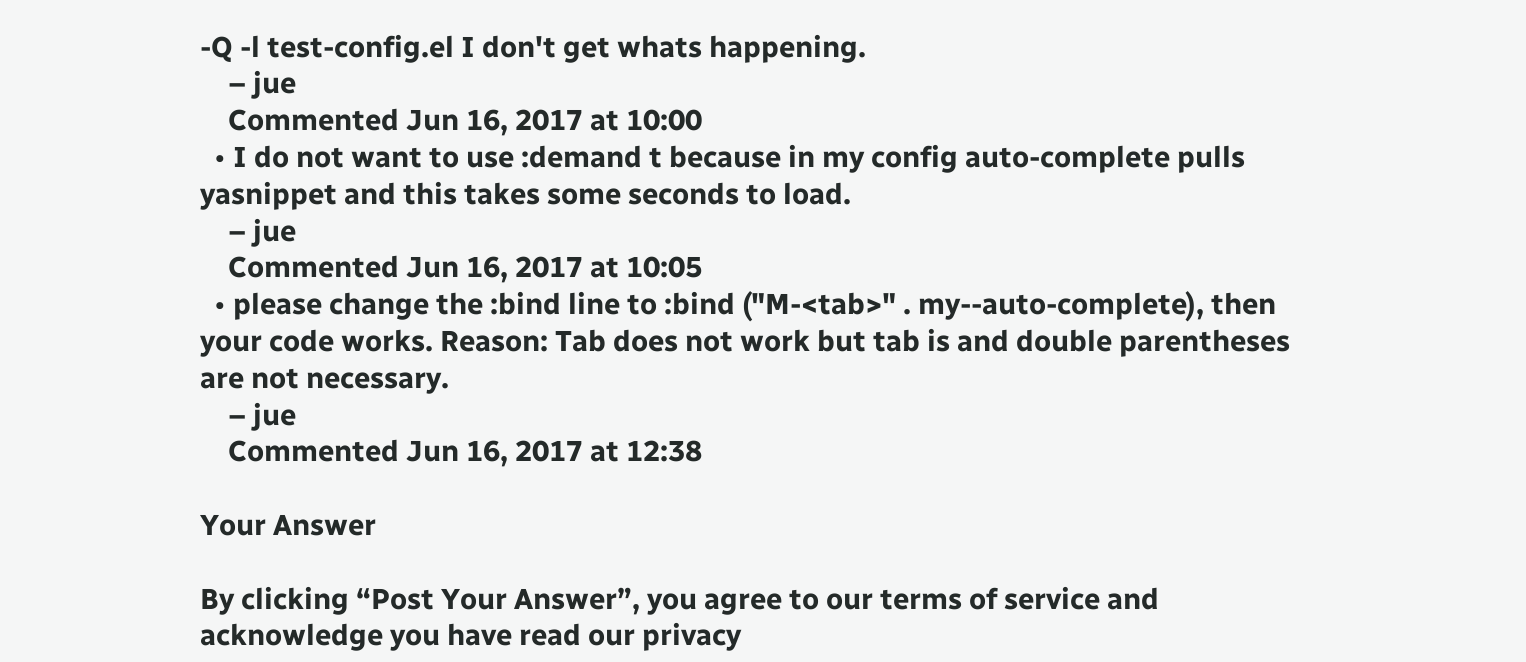-Q -l test-config.el I don't get whats happening.
    – jue
    Commented Jun 16, 2017 at 10:00
  • I do not want to use :demand t because in my config auto-complete pulls yasnippet and this takes some seconds to load.
    – jue
    Commented Jun 16, 2017 at 10:05
  • please change the :bind line to :bind ("M-<tab>" . my--auto-complete), then your code works. Reason: Tab does not work but tab is and double parentheses are not necessary.
    – jue
    Commented Jun 16, 2017 at 12:38

Your Answer

By clicking “Post Your Answer”, you agree to our terms of service and acknowledge you have read our privacy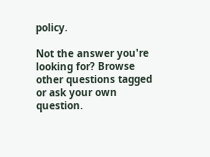policy.

Not the answer you're looking for? Browse other questions tagged or ask your own question.